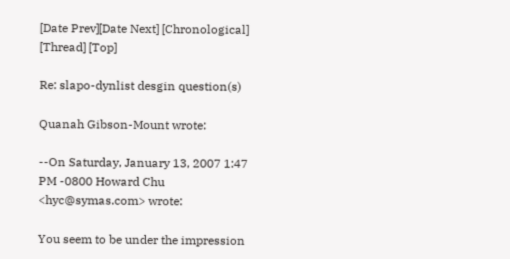[Date Prev][Date Next] [Chronological] [Thread] [Top]

Re: slapo-dynlist desgin question(s)

Quanah Gibson-Mount wrote:

--On Saturday, January 13, 2007 1:47 PM -0800 Howard Chu <hyc@symas.com> wrote:

You seem to be under the impression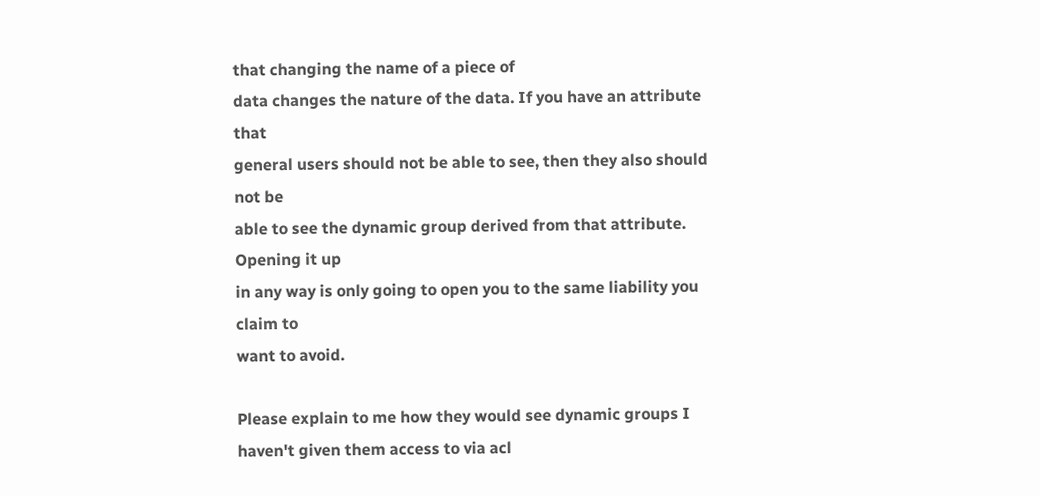that changing the name of a piece of
data changes the nature of the data. If you have an attribute that
general users should not be able to see, then they also should not be
able to see the dynamic group derived from that attribute. Opening it up
in any way is only going to open you to the same liability you claim to
want to avoid.

Please explain to me how they would see dynamic groups I haven't given them access to via acl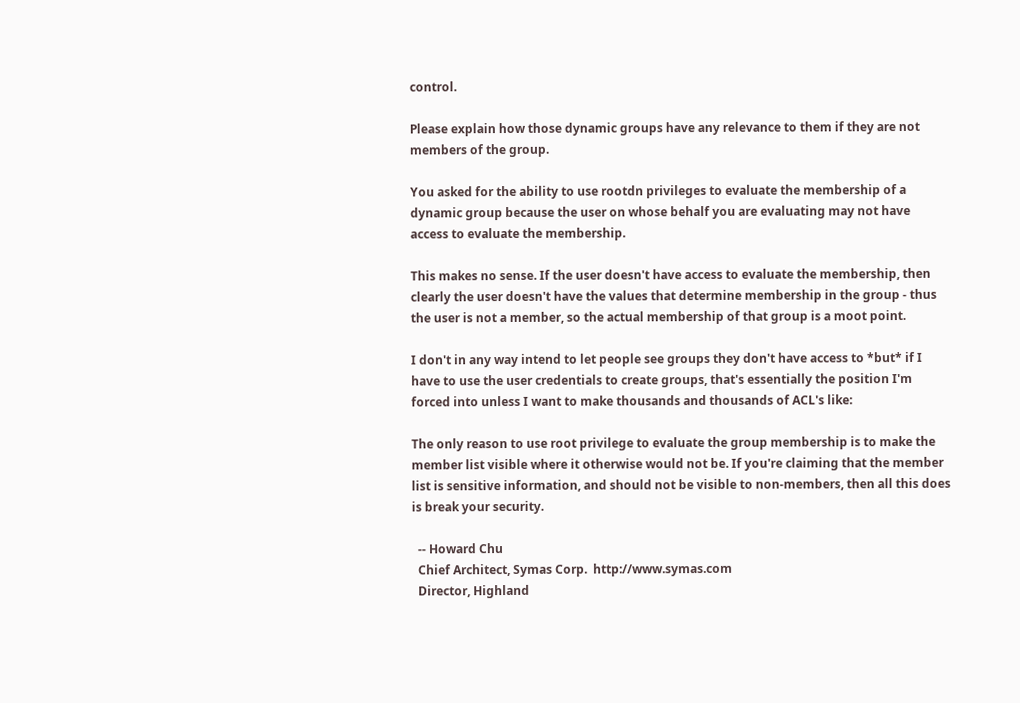control.

Please explain how those dynamic groups have any relevance to them if they are not members of the group.

You asked for the ability to use rootdn privileges to evaluate the membership of a dynamic group because the user on whose behalf you are evaluating may not have access to evaluate the membership.

This makes no sense. If the user doesn't have access to evaluate the membership, then clearly the user doesn't have the values that determine membership in the group - thus the user is not a member, so the actual membership of that group is a moot point.

I don't in any way intend to let people see groups they don't have access to *but* if I have to use the user credentials to create groups, that's essentially the position I'm forced into unless I want to make thousands and thousands of ACL's like:

The only reason to use root privilege to evaluate the group membership is to make the member list visible where it otherwise would not be. If you're claiming that the member list is sensitive information, and should not be visible to non-members, then all this does is break your security.

  -- Howard Chu
  Chief Architect, Symas Corp.  http://www.symas.com
  Director, Highland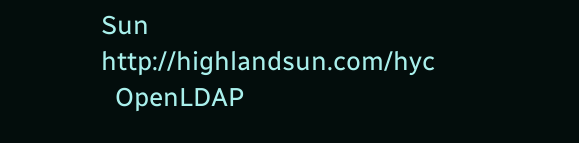Sun        http://highlandsun.com/hyc
  OpenLDAP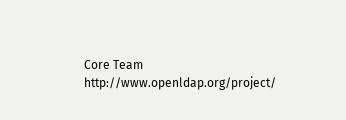Core Team            http://www.openldap.org/project/